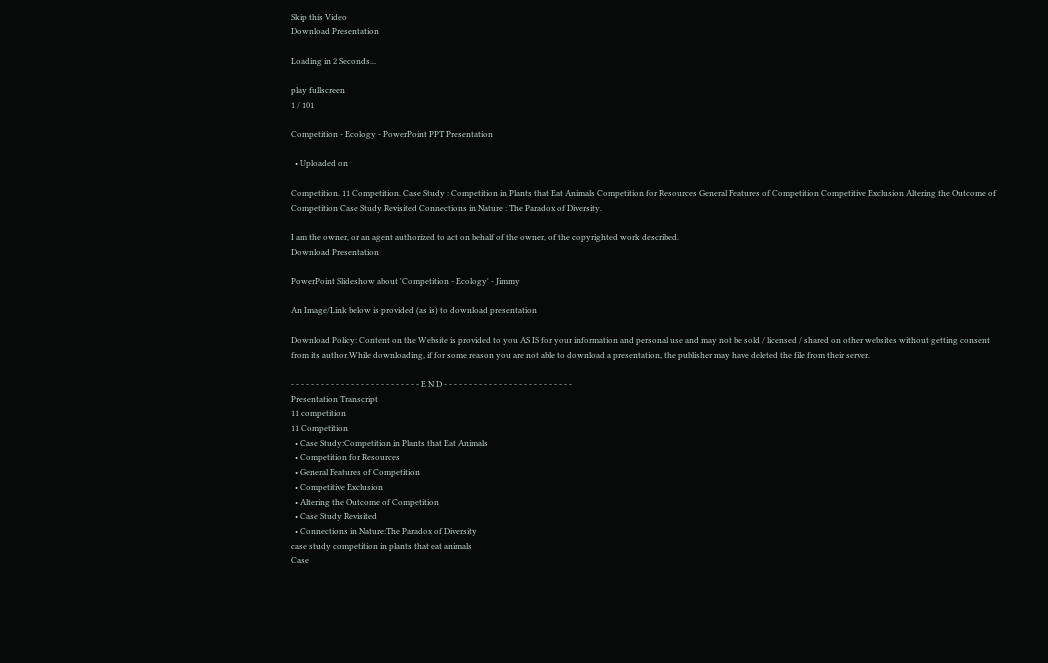Skip this Video
Download Presentation

Loading in 2 Seconds...

play fullscreen
1 / 101

Competition - Ecology - PowerPoint PPT Presentation

  • Uploaded on

Competition. 11 Competition. Case Study : Competition in Plants that Eat Animals Competition for Resources General Features of Competition Competitive Exclusion Altering the Outcome of Competition Case Study Revisited Connections in Nature : The Paradox of Diversity.

I am the owner, or an agent authorized to act on behalf of the owner, of the copyrighted work described.
Download Presentation

PowerPoint Slideshow about 'Competition - Ecology' - Jimmy

An Image/Link below is provided (as is) to download presentation

Download Policy: Content on the Website is provided to you AS IS for your information and personal use and may not be sold / licensed / shared on other websites without getting consent from its author.While downloading, if for some reason you are not able to download a presentation, the publisher may have deleted the file from their server.

- - - - - - - - - - - - - - - - - - - - - - - - - - E N D - - - - - - - - - - - - - - - - - - - - - - - - - -
Presentation Transcript
11 competition
11 Competition
  • Case Study:Competition in Plants that Eat Animals
  • Competition for Resources
  • General Features of Competition
  • Competitive Exclusion
  • Altering the Outcome of Competition
  • Case Study Revisited
  • Connections in Nature:The Paradox of Diversity
case study competition in plants that eat animals
Case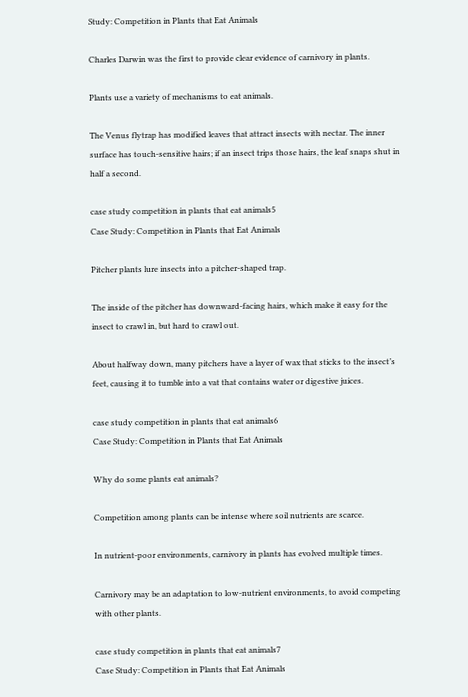Study: Competition in Plants that Eat Animals

Charles Darwin was the first to provide clear evidence of carnivory in plants.

Plants use a variety of mechanisms to eat animals.

The Venus flytrap has modified leaves that attract insects with nectar. The inner surface has touch-sensitive hairs; if an insect trips those hairs, the leaf snaps shut in half a second.

case study competition in plants that eat animals5
Case Study: Competition in Plants that Eat Animals

Pitcher plants lure insects into a pitcher-shaped trap.

The inside of the pitcher has downward-facing hairs, which make it easy for the insect to crawl in, but hard to crawl out.

About halfway down, many pitchers have a layer of wax that sticks to the insect’s feet, causing it to tumble into a vat that contains water or digestive juices.

case study competition in plants that eat animals6
Case Study: Competition in Plants that Eat Animals

Why do some plants eat animals?

Competition among plants can be intense where soil nutrients are scarce.

In nutrient-poor environments, carnivory in plants has evolved multiple times.

Carnivory may be an adaptation to low-nutrient environments, to avoid competing with other plants.

case study competition in plants that eat animals7
Case Study: Competition in Plants that Eat Animals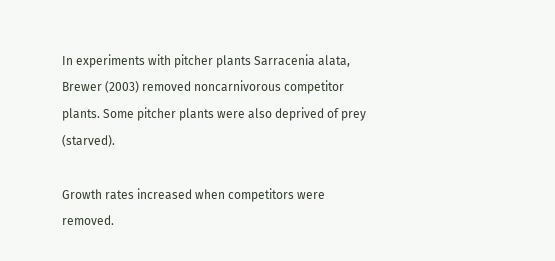In experiments with pitcher plants Sarracenia alata, Brewer (2003) removed noncarnivorous competitor plants. Some pitcher plants were also deprived of prey (starved).

Growth rates increased when competitors were removed.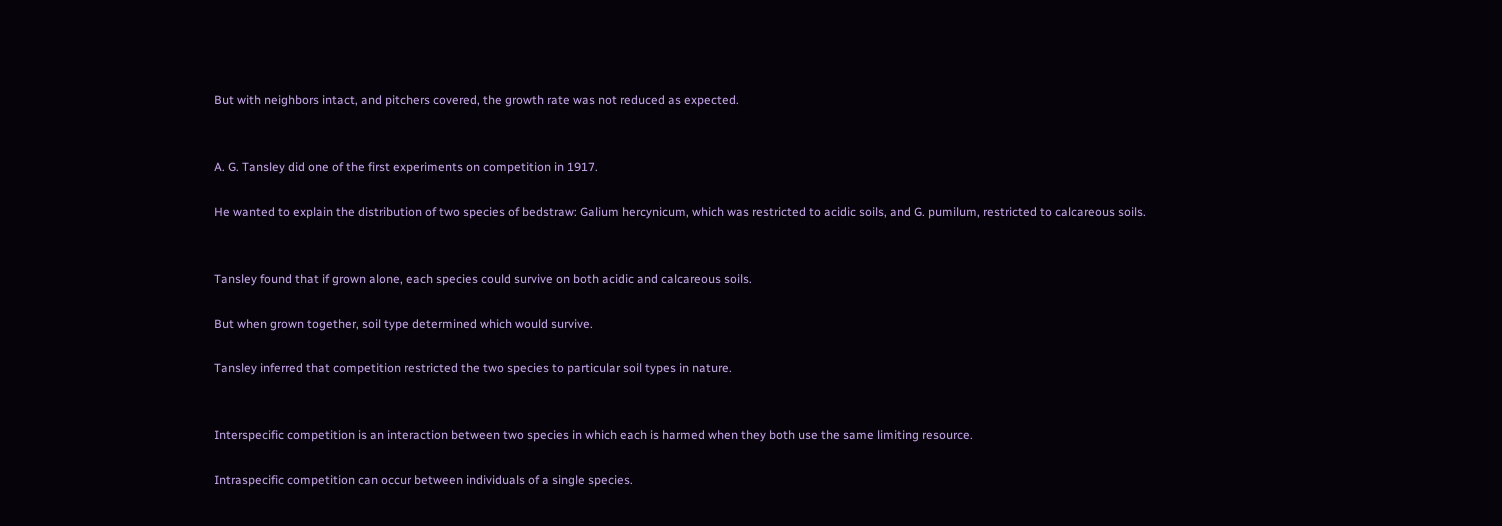But with neighbors intact, and pitchers covered, the growth rate was not reduced as expected.


A. G. Tansley did one of the first experiments on competition in 1917.

He wanted to explain the distribution of two species of bedstraw: Galium hercynicum, which was restricted to acidic soils, and G. pumilum, restricted to calcareous soils.


Tansley found that if grown alone, each species could survive on both acidic and calcareous soils.

But when grown together, soil type determined which would survive.

Tansley inferred that competition restricted the two species to particular soil types in nature.


Interspecific competition is an interaction between two species in which each is harmed when they both use the same limiting resource.

Intraspecific competition can occur between individuals of a single species.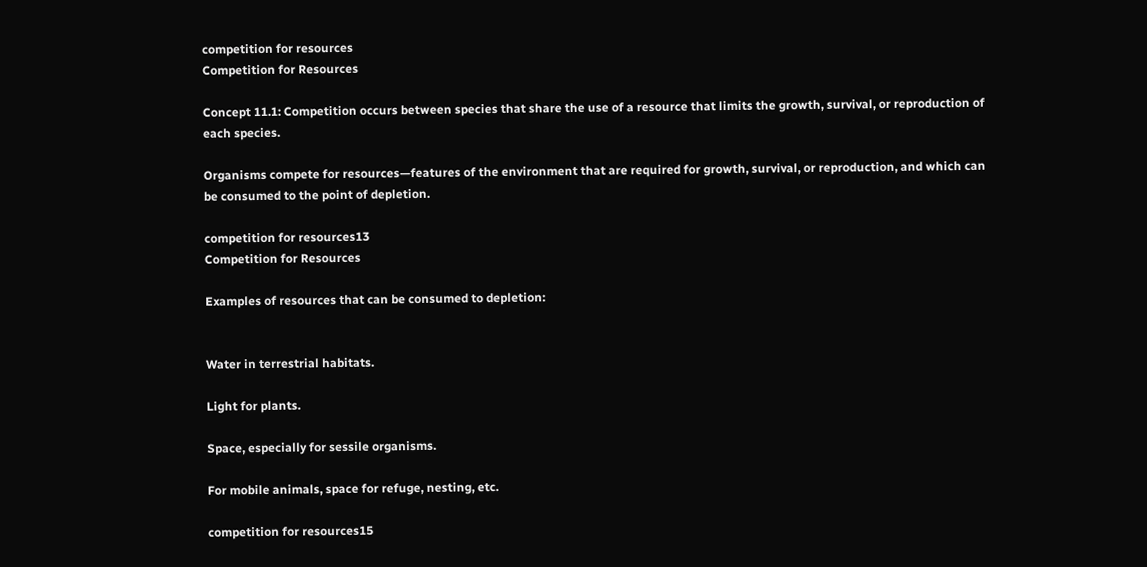competition for resources
Competition for Resources

Concept 11.1: Competition occurs between species that share the use of a resource that limits the growth, survival, or reproduction of each species.

Organisms compete for resources—features of the environment that are required for growth, survival, or reproduction, and which can be consumed to the point of depletion.

competition for resources13
Competition for Resources

Examples of resources that can be consumed to depletion:


Water in terrestrial habitats.

Light for plants.

Space, especially for sessile organisms.

For mobile animals, space for refuge, nesting, etc.

competition for resources15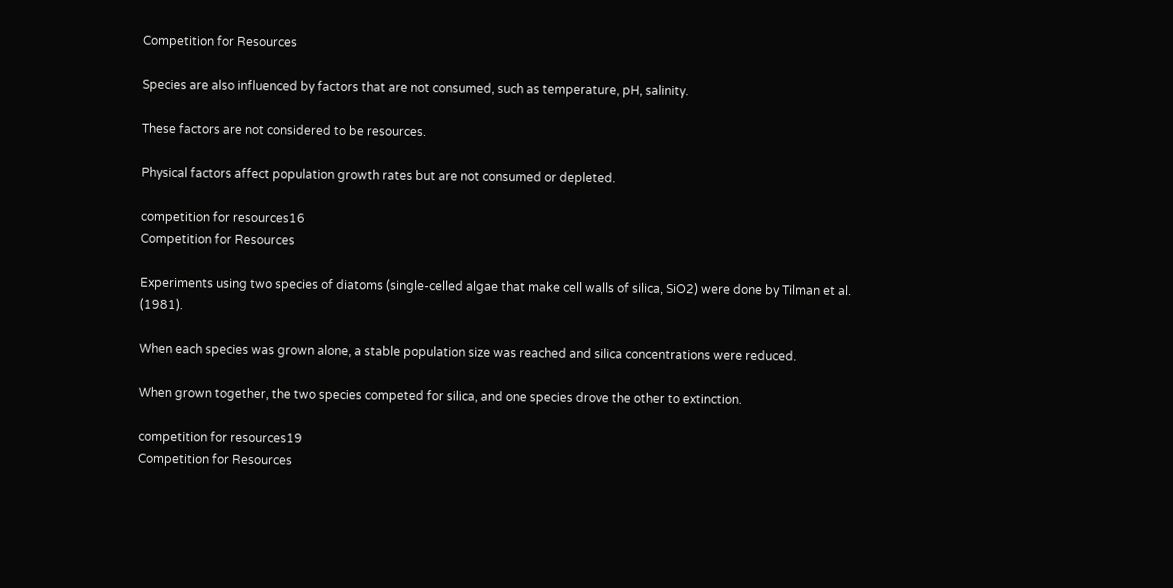Competition for Resources

Species are also influenced by factors that are not consumed, such as temperature, pH, salinity.

These factors are not considered to be resources.

Physical factors affect population growth rates but are not consumed or depleted.

competition for resources16
Competition for Resources

Experiments using two species of diatoms (single-celled algae that make cell walls of silica, SiO2) were done by Tilman et al. (1981).

When each species was grown alone, a stable population size was reached and silica concentrations were reduced.

When grown together, the two species competed for silica, and one species drove the other to extinction.

competition for resources19
Competition for Resources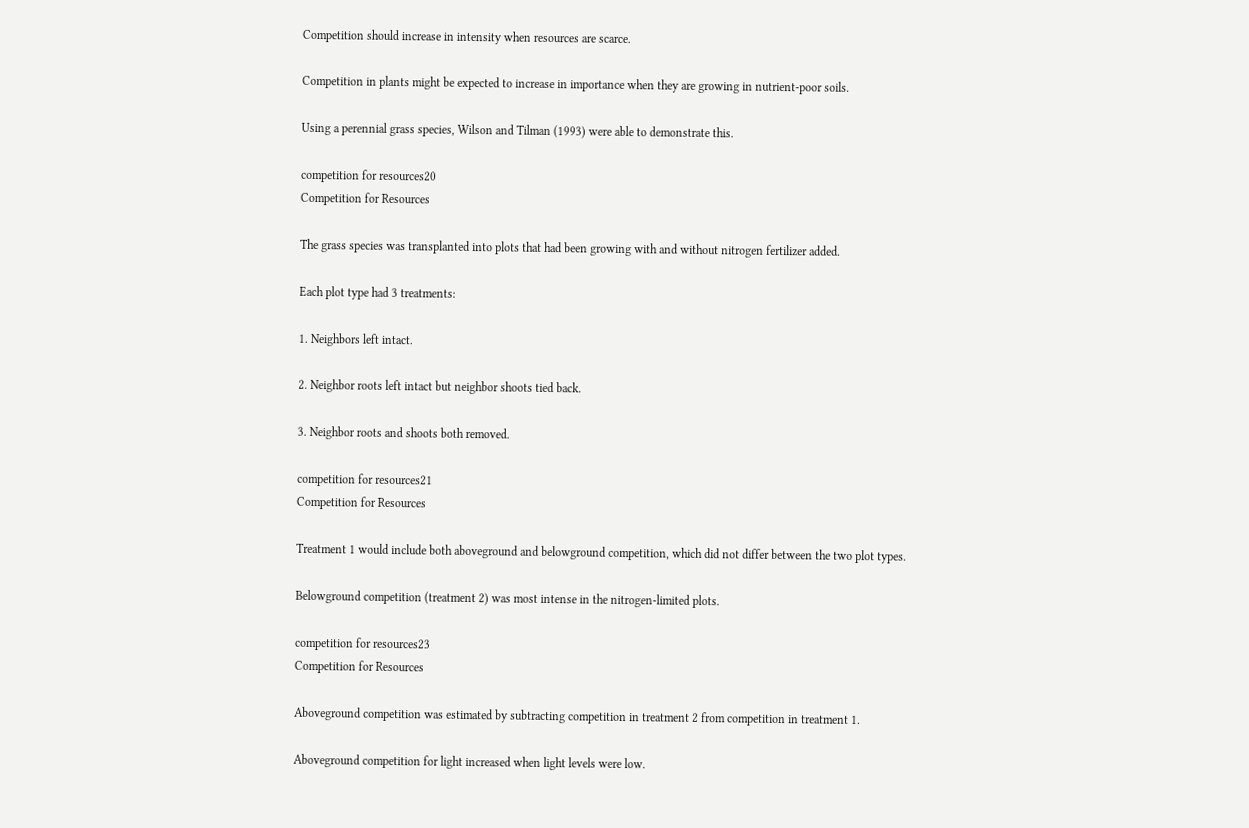Competition should increase in intensity when resources are scarce.

Competition in plants might be expected to increase in importance when they are growing in nutrient-poor soils.

Using a perennial grass species, Wilson and Tilman (1993) were able to demonstrate this.

competition for resources20
Competition for Resources

The grass species was transplanted into plots that had been growing with and without nitrogen fertilizer added.

Each plot type had 3 treatments:

1. Neighbors left intact.

2. Neighbor roots left intact but neighbor shoots tied back.

3. Neighbor roots and shoots both removed.

competition for resources21
Competition for Resources

Treatment 1 would include both aboveground and belowground competition, which did not differ between the two plot types.

Belowground competition (treatment 2) was most intense in the nitrogen-limited plots.

competition for resources23
Competition for Resources

Aboveground competition was estimated by subtracting competition in treatment 2 from competition in treatment 1.

Aboveground competition for light increased when light levels were low.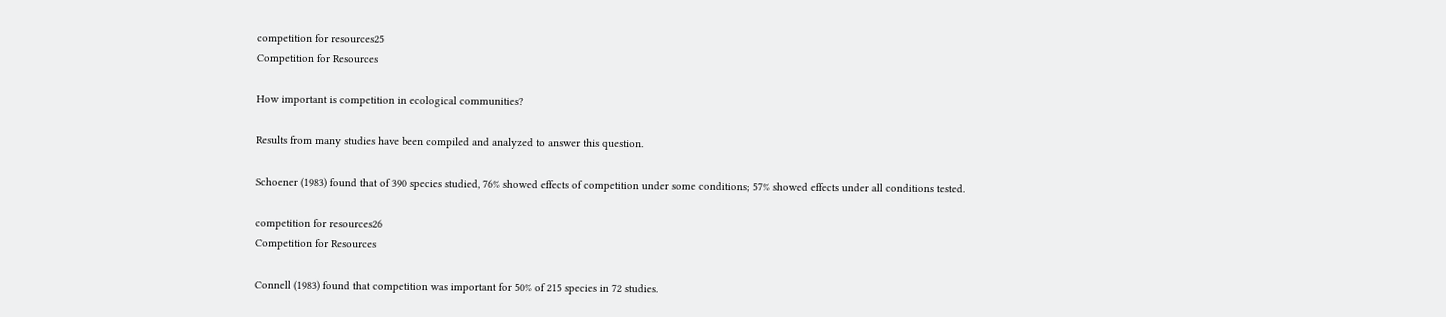competition for resources25
Competition for Resources

How important is competition in ecological communities?

Results from many studies have been compiled and analyzed to answer this question.

Schoener (1983) found that of 390 species studied, 76% showed effects of competition under some conditions; 57% showed effects under all conditions tested.

competition for resources26
Competition for Resources

Connell (1983) found that competition was important for 50% of 215 species in 72 studies.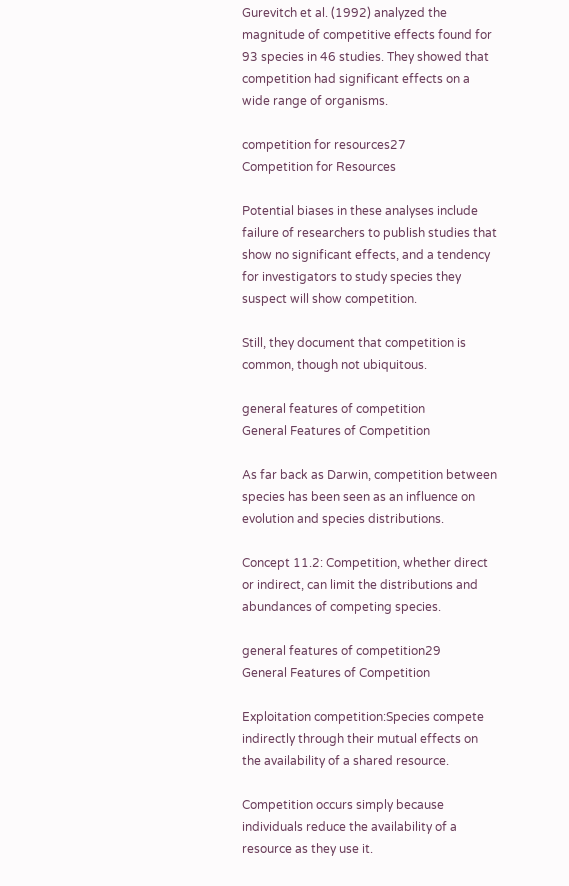Gurevitch et al. (1992) analyzed the magnitude of competitive effects found for 93 species in 46 studies. They showed that competition had significant effects on a wide range of organisms.

competition for resources27
Competition for Resources

Potential biases in these analyses include failure of researchers to publish studies that show no significant effects, and a tendency for investigators to study species they suspect will show competition.

Still, they document that competition is common, though not ubiquitous.

general features of competition
General Features of Competition

As far back as Darwin, competition between species has been seen as an influence on evolution and species distributions.

Concept 11.2: Competition, whether direct or indirect, can limit the distributions and abundances of competing species.

general features of competition29
General Features of Competition

Exploitation competition:Species compete indirectly through their mutual effects on the availability of a shared resource.

Competition occurs simply because individuals reduce the availability of a resource as they use it.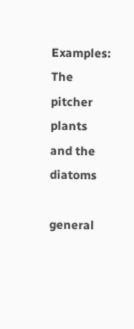Examples: The pitcher plants and the diatoms

general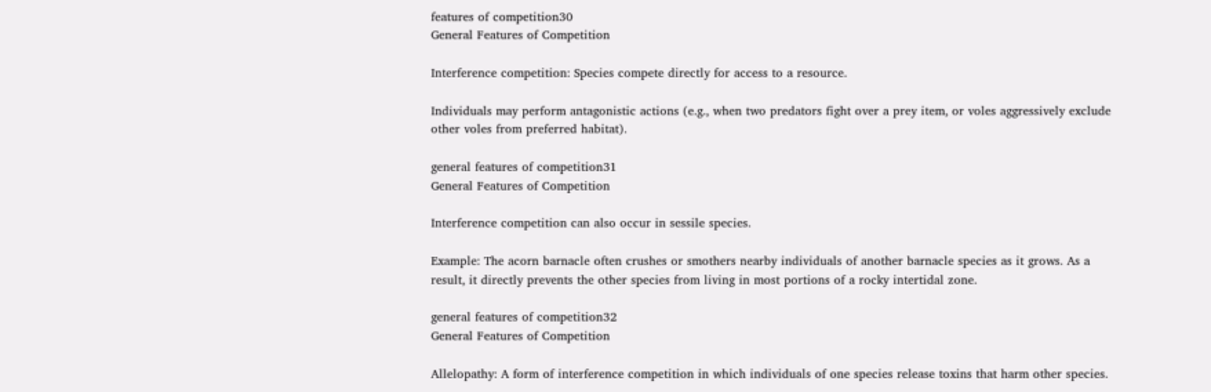features of competition30
General Features of Competition

Interference competition: Species compete directly for access to a resource.

Individuals may perform antagonistic actions (e.g., when two predators fight over a prey item, or voles aggressively exclude other voles from preferred habitat).

general features of competition31
General Features of Competition

Interference competition can also occur in sessile species.

Example: The acorn barnacle often crushes or smothers nearby individuals of another barnacle species as it grows. As a result, it directly prevents the other species from living in most portions of a rocky intertidal zone.

general features of competition32
General Features of Competition

Allelopathy: A form of interference competition in which individuals of one species release toxins that harm other species.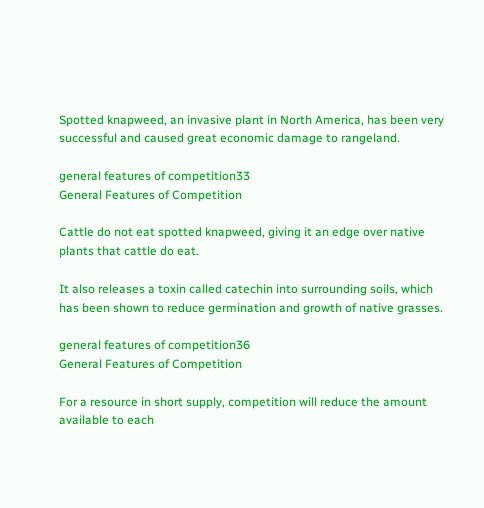Spotted knapweed, an invasive plant in North America, has been very successful and caused great economic damage to rangeland.

general features of competition33
General Features of Competition

Cattle do not eat spotted knapweed, giving it an edge over native plants that cattle do eat.

It also releases a toxin called catechin into surrounding soils, which has been shown to reduce germination and growth of native grasses.

general features of competition36
General Features of Competition

For a resource in short supply, competition will reduce the amount available to each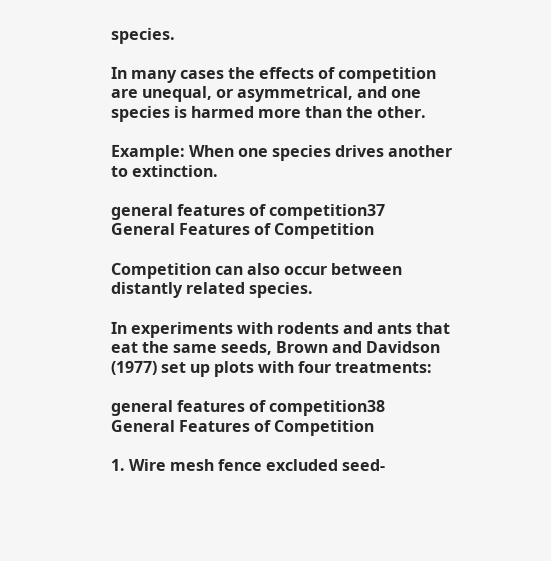species.

In many cases the effects of competition are unequal, or asymmetrical, and one species is harmed more than the other.

Example: When one species drives another to extinction.

general features of competition37
General Features of Competition

Competition can also occur between distantly related species.

In experiments with rodents and ants that eat the same seeds, Brown and Davidson (1977) set up plots with four treatments:

general features of competition38
General Features of Competition

1. Wire mesh fence excluded seed-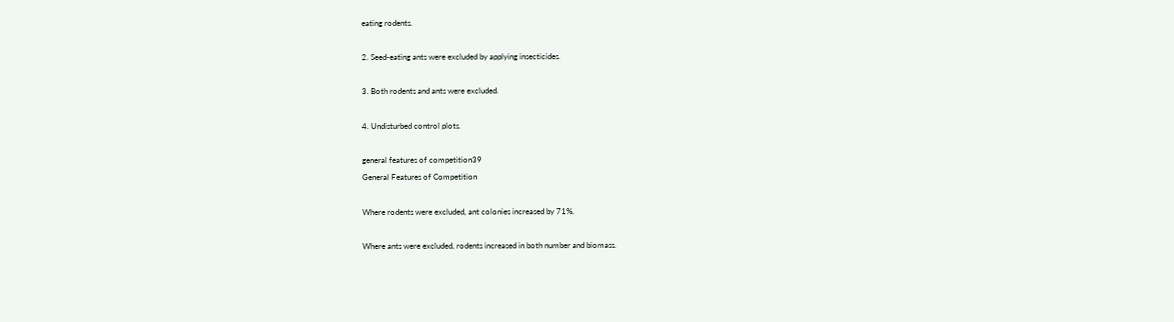eating rodents.

2. Seed-eating ants were excluded by applying insecticides.

3. Both rodents and ants were excluded.

4. Undisturbed control plots.

general features of competition39
General Features of Competition

Where rodents were excluded, ant colonies increased by 71%.

Where ants were excluded, rodents increased in both number and biomass.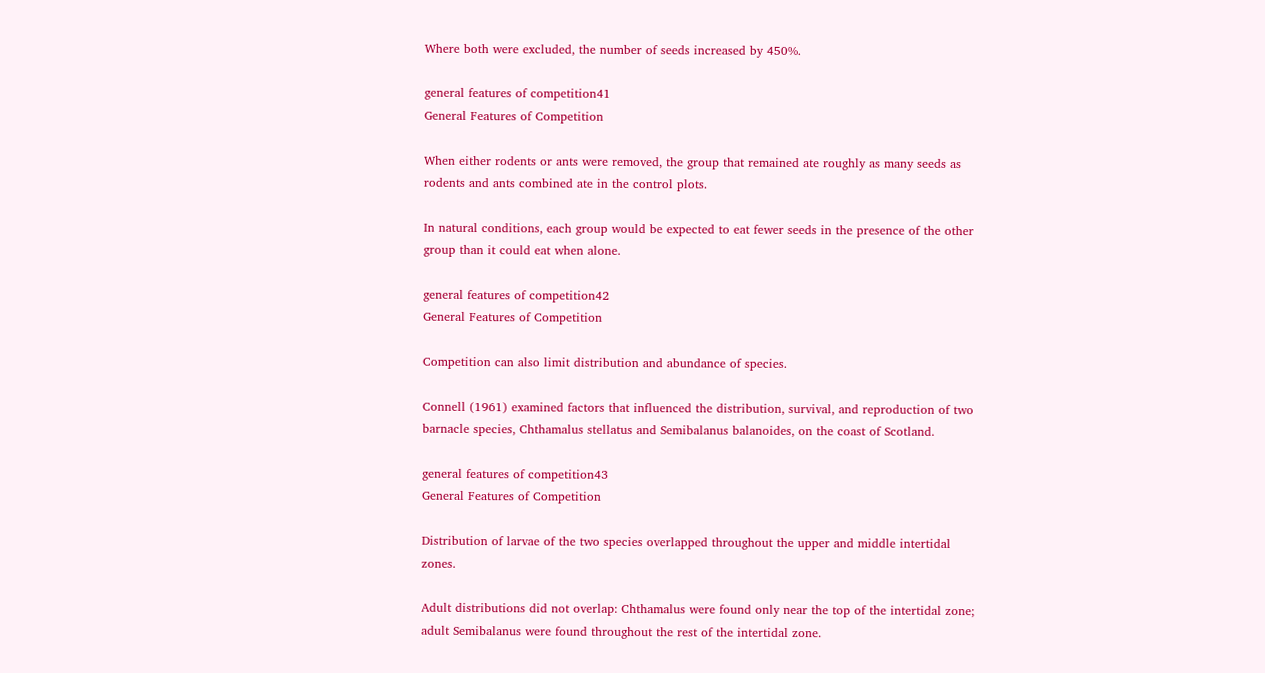Where both were excluded, the number of seeds increased by 450%.

general features of competition41
General Features of Competition

When either rodents or ants were removed, the group that remained ate roughly as many seeds as rodents and ants combined ate in the control plots.

In natural conditions, each group would be expected to eat fewer seeds in the presence of the other group than it could eat when alone.

general features of competition42
General Features of Competition

Competition can also limit distribution and abundance of species.

Connell (1961) examined factors that influenced the distribution, survival, and reproduction of two barnacle species, Chthamalus stellatus and Semibalanus balanoides, on the coast of Scotland.

general features of competition43
General Features of Competition

Distribution of larvae of the two species overlapped throughout the upper and middle intertidal zones.

Adult distributions did not overlap: Chthamalus were found only near the top of the intertidal zone; adult Semibalanus were found throughout the rest of the intertidal zone.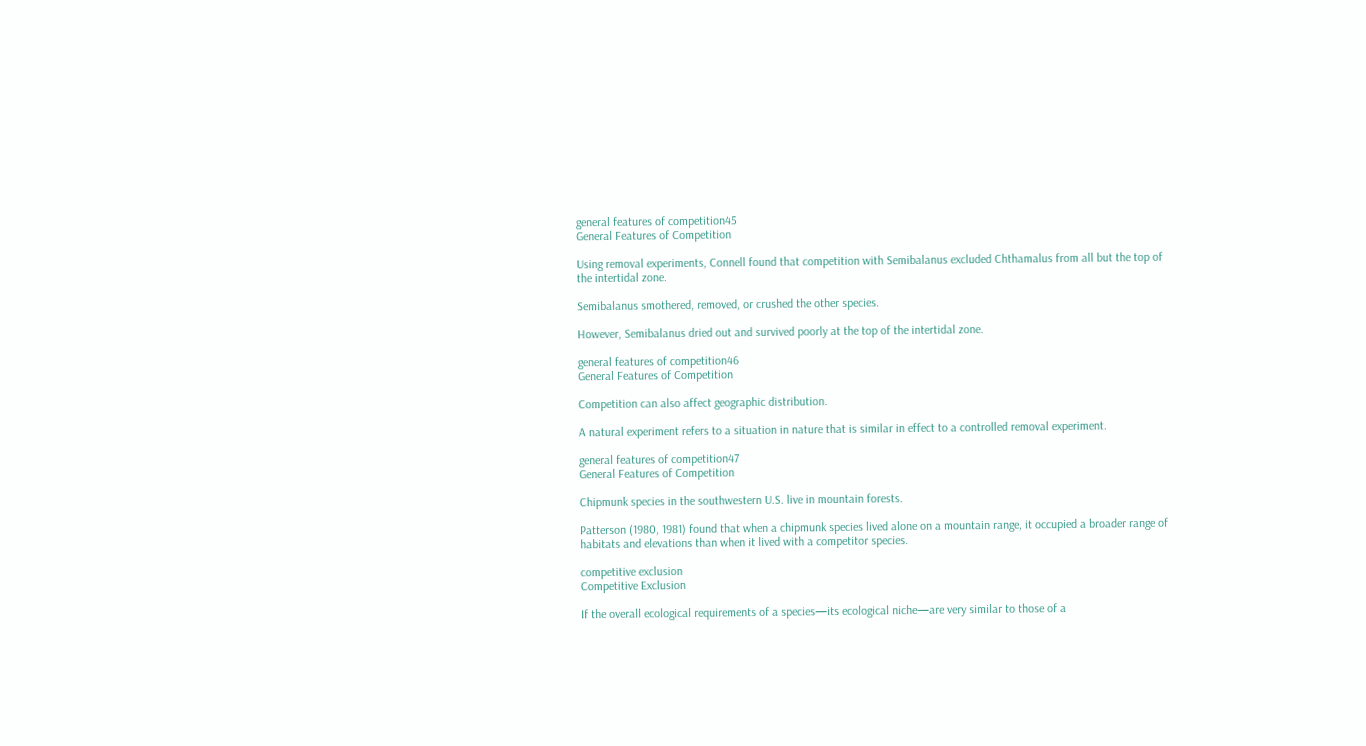general features of competition45
General Features of Competition

Using removal experiments, Connell found that competition with Semibalanus excluded Chthamalus from all but the top of the intertidal zone.

Semibalanus smothered, removed, or crushed the other species.

However, Semibalanus dried out and survived poorly at the top of the intertidal zone.

general features of competition46
General Features of Competition

Competition can also affect geographic distribution.

A natural experiment refers to a situation in nature that is similar in effect to a controlled removal experiment.

general features of competition47
General Features of Competition

Chipmunk species in the southwestern U.S. live in mountain forests.

Patterson (1980, 1981) found that when a chipmunk species lived alone on a mountain range, it occupied a broader range of habitats and elevations than when it lived with a competitor species.

competitive exclusion
Competitive Exclusion

If the overall ecological requirements of a species—its ecological niche—are very similar to those of a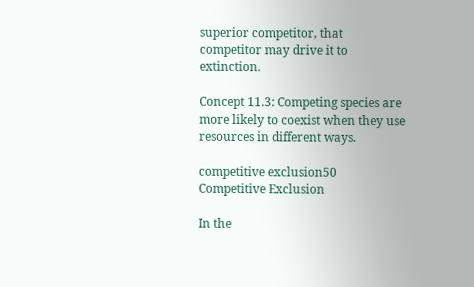superior competitor, that competitor may drive it to extinction.

Concept 11.3: Competing species are more likely to coexist when they use resources in different ways.

competitive exclusion50
Competitive Exclusion

In the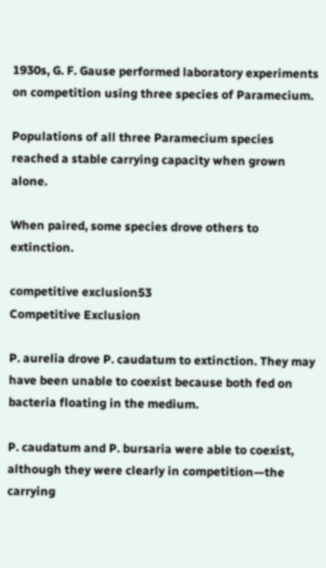1930s, G. F. Gause performed laboratory experiments on competition using three species of Paramecium.

Populations of all three Paramecium species reached a stable carrying capacity when grown alone.

When paired, some species drove others to extinction.

competitive exclusion53
Competitive Exclusion

P. aurelia drove P. caudatum to extinction. They may have been unable to coexist because both fed on bacteria floating in the medium.

P. caudatum and P. bursaria were able to coexist, although they were clearly in competition—the carrying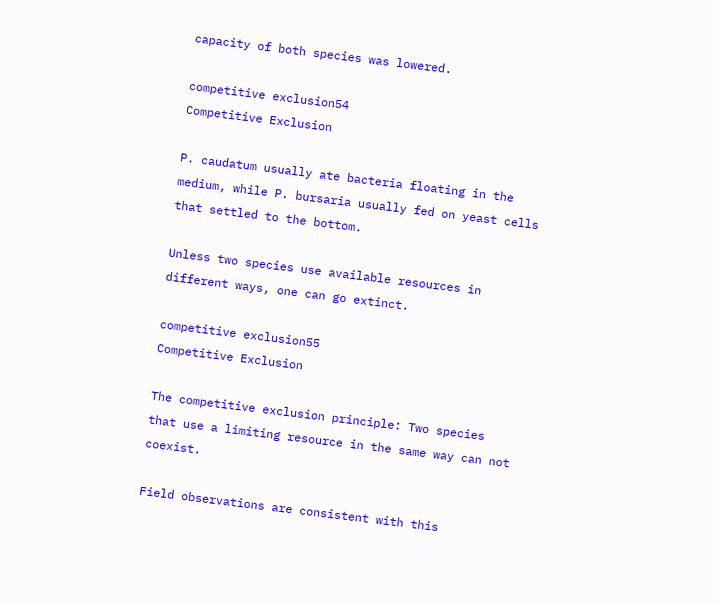capacity of both species was lowered.

competitive exclusion54
Competitive Exclusion

P. caudatum usually ate bacteria floating in the medium, while P. bursaria usually fed on yeast cells that settled to the bottom.

Unless two species use available resources in different ways, one can go extinct.

competitive exclusion55
Competitive Exclusion

The competitive exclusion principle: Two species that use a limiting resource in the same way can not coexist.

Field observations are consistent with this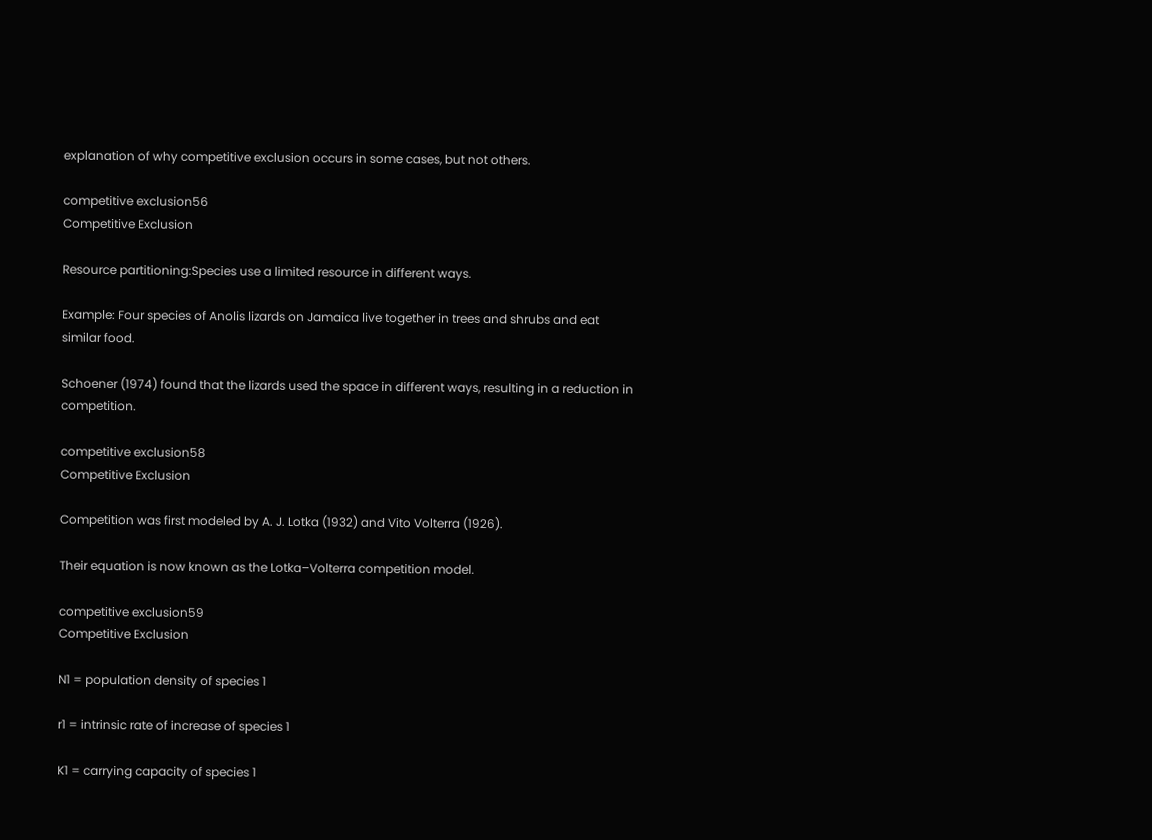explanation of why competitive exclusion occurs in some cases, but not others.

competitive exclusion56
Competitive Exclusion

Resource partitioning:Species use a limited resource in different ways.

Example: Four species of Anolis lizards on Jamaica live together in trees and shrubs and eat similar food.

Schoener (1974) found that the lizards used the space in different ways, resulting in a reduction in competition.

competitive exclusion58
Competitive Exclusion

Competition was first modeled by A. J. Lotka (1932) and Vito Volterra (1926).

Their equation is now known as the Lotka–Volterra competition model.

competitive exclusion59
Competitive Exclusion

N1 = population density of species 1

r1 = intrinsic rate of increase of species 1

K1 = carrying capacity of species 1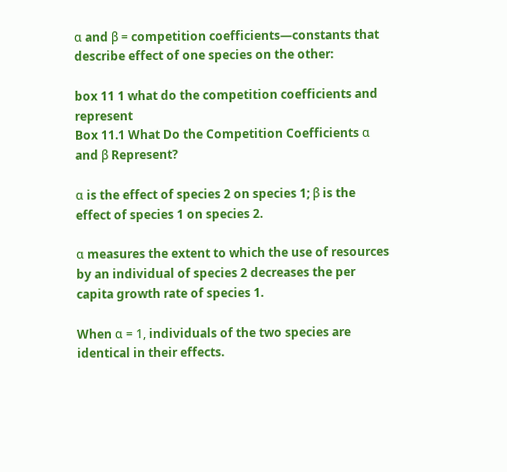α and β = competition coefficients—constants that describe effect of one species on the other:

box 11 1 what do the competition coefficients and represent
Box 11.1 What Do the Competition Coefficients α and β Represent?

α is the effect of species 2 on species 1; β is the effect of species 1 on species 2.

α measures the extent to which the use of resources by an individual of species 2 decreases the per capita growth rate of species 1.

When α = 1, individuals of the two species are identical in their effects.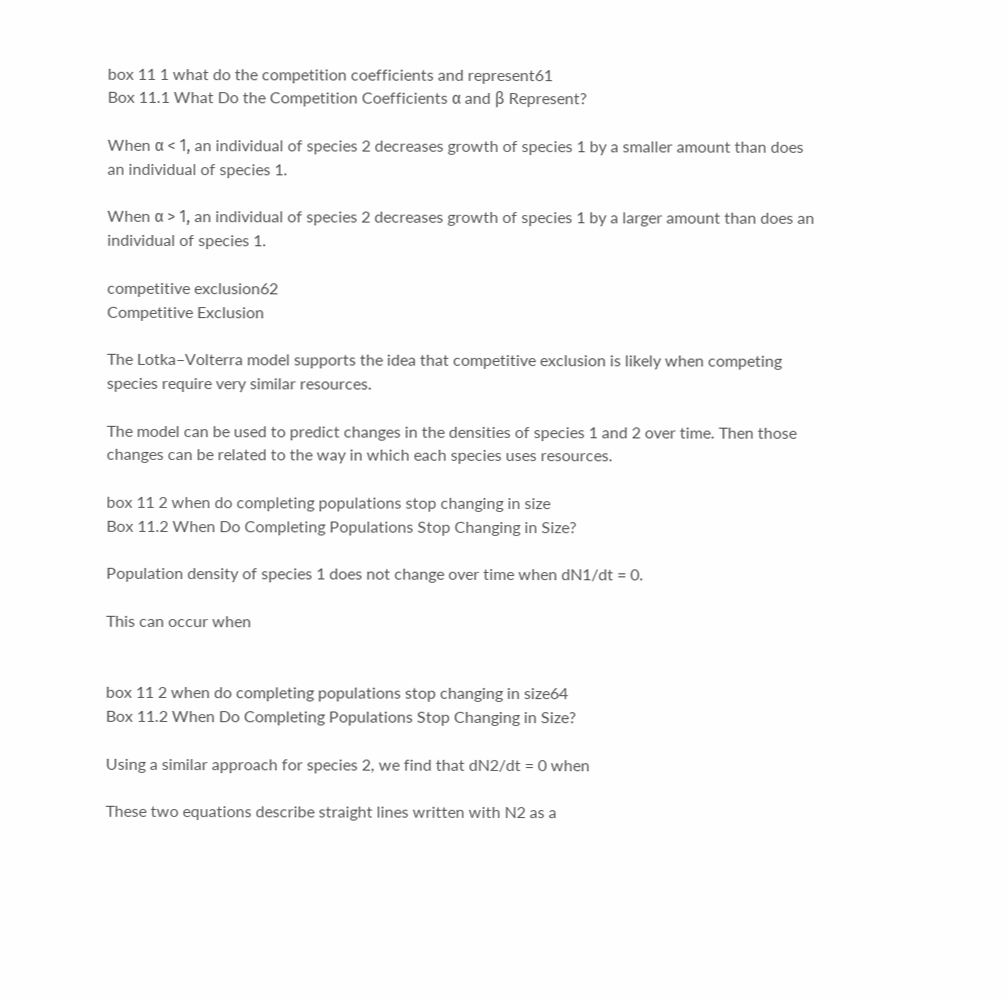box 11 1 what do the competition coefficients and represent61
Box 11.1 What Do the Competition Coefficients α and β Represent?

When α < 1, an individual of species 2 decreases growth of species 1 by a smaller amount than does an individual of species 1.

When α > 1, an individual of species 2 decreases growth of species 1 by a larger amount than does an individual of species 1.

competitive exclusion62
Competitive Exclusion

The Lotka–Volterra model supports the idea that competitive exclusion is likely when competing species require very similar resources.

The model can be used to predict changes in the densities of species 1 and 2 over time. Then those changes can be related to the way in which each species uses resources.

box 11 2 when do completing populations stop changing in size
Box 11.2 When Do Completing Populations Stop Changing in Size?

Population density of species 1 does not change over time when dN1/dt = 0.

This can occur when


box 11 2 when do completing populations stop changing in size64
Box 11.2 When Do Completing Populations Stop Changing in Size?

Using a similar approach for species 2, we find that dN2/dt = 0 when

These two equations describe straight lines written with N2 as a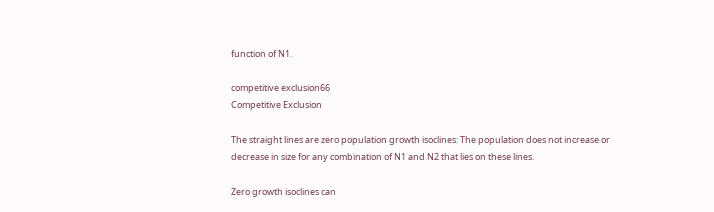function of N1.

competitive exclusion66
Competitive Exclusion

The straight lines are zero population growth isoclines: The population does not increase or decrease in size for any combination of N1 and N2 that lies on these lines.

Zero growth isoclines can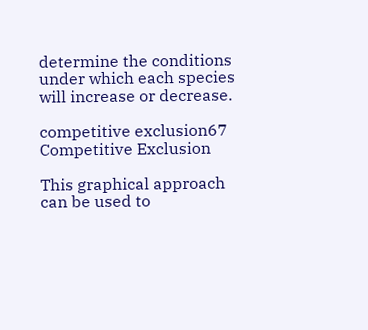determine the conditions under which each species will increase or decrease.

competitive exclusion67
Competitive Exclusion

This graphical approach can be used to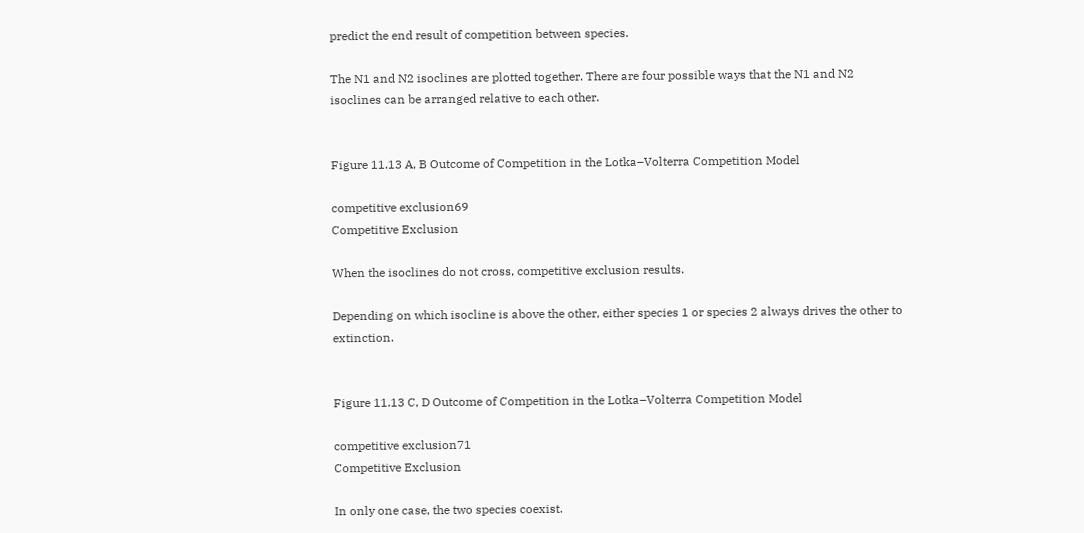predict the end result of competition between species.

The N1 and N2 isoclines are plotted together. There are four possible ways that the N1 and N2 isoclines can be arranged relative to each other.


Figure 11.13 A, B Outcome of Competition in the Lotka–Volterra Competition Model

competitive exclusion69
Competitive Exclusion

When the isoclines do not cross, competitive exclusion results.

Depending on which isocline is above the other, either species 1 or species 2 always drives the other to extinction.


Figure 11.13 C, D Outcome of Competition in the Lotka–Volterra Competition Model

competitive exclusion71
Competitive Exclusion

In only one case, the two species coexist.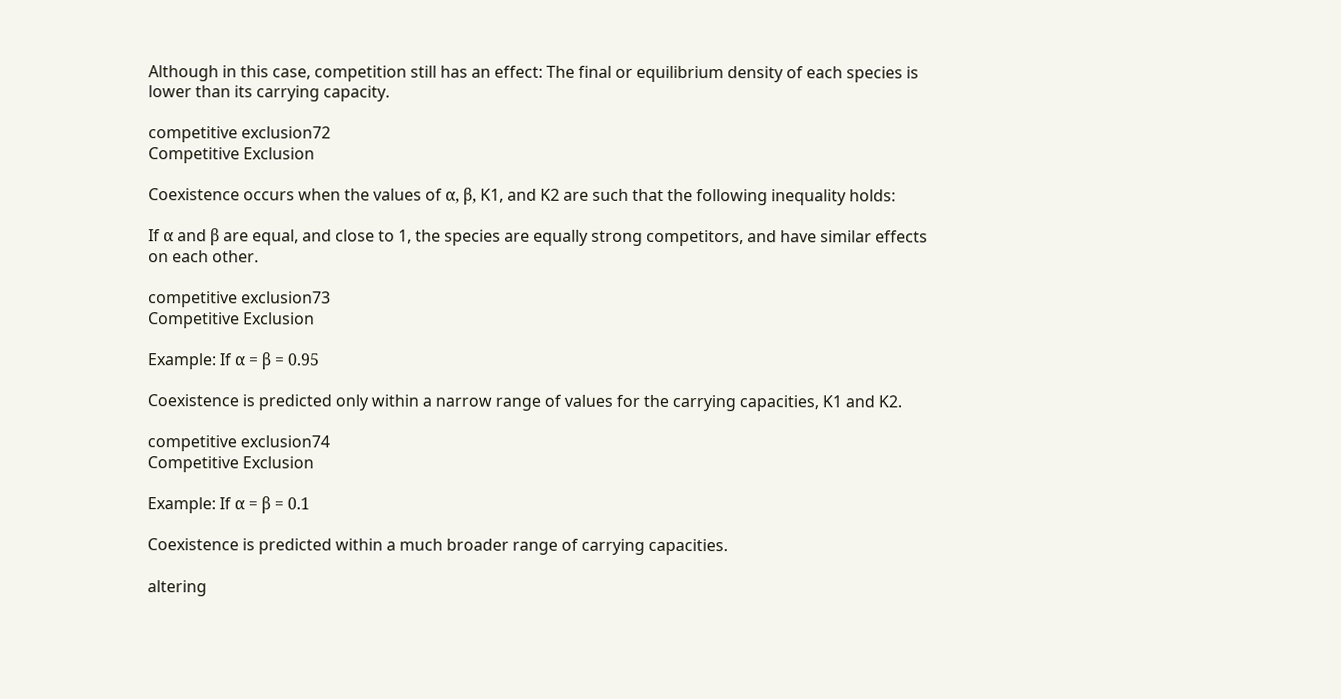Although in this case, competition still has an effect: The final or equilibrium density of each species is lower than its carrying capacity.

competitive exclusion72
Competitive Exclusion

Coexistence occurs when the values of α, β, K1, and K2 are such that the following inequality holds:

If α and β are equal, and close to 1, the species are equally strong competitors, and have similar effects on each other.

competitive exclusion73
Competitive Exclusion

Example: If α = β = 0.95

Coexistence is predicted only within a narrow range of values for the carrying capacities, K1 and K2.

competitive exclusion74
Competitive Exclusion

Example: If α = β = 0.1

Coexistence is predicted within a much broader range of carrying capacities.

altering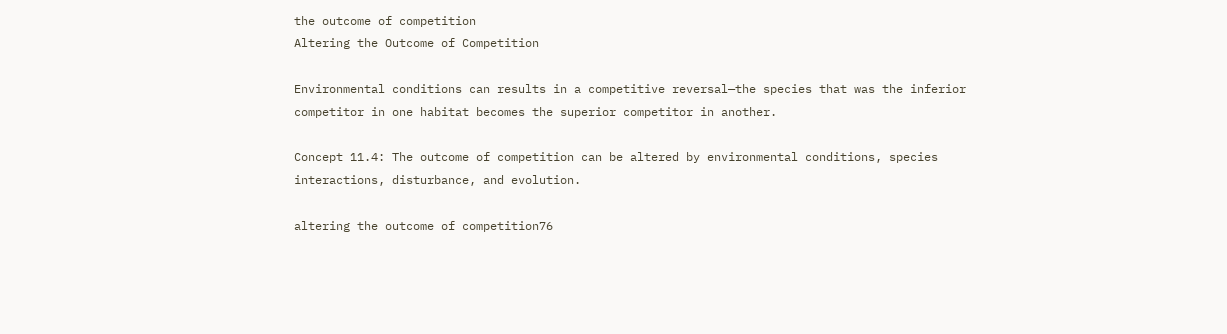the outcome of competition
Altering the Outcome of Competition

Environmental conditions can results in a competitive reversal—the species that was the inferior competitor in one habitat becomes the superior competitor in another.

Concept 11.4: The outcome of competition can be altered by environmental conditions, species interactions, disturbance, and evolution.

altering the outcome of competition76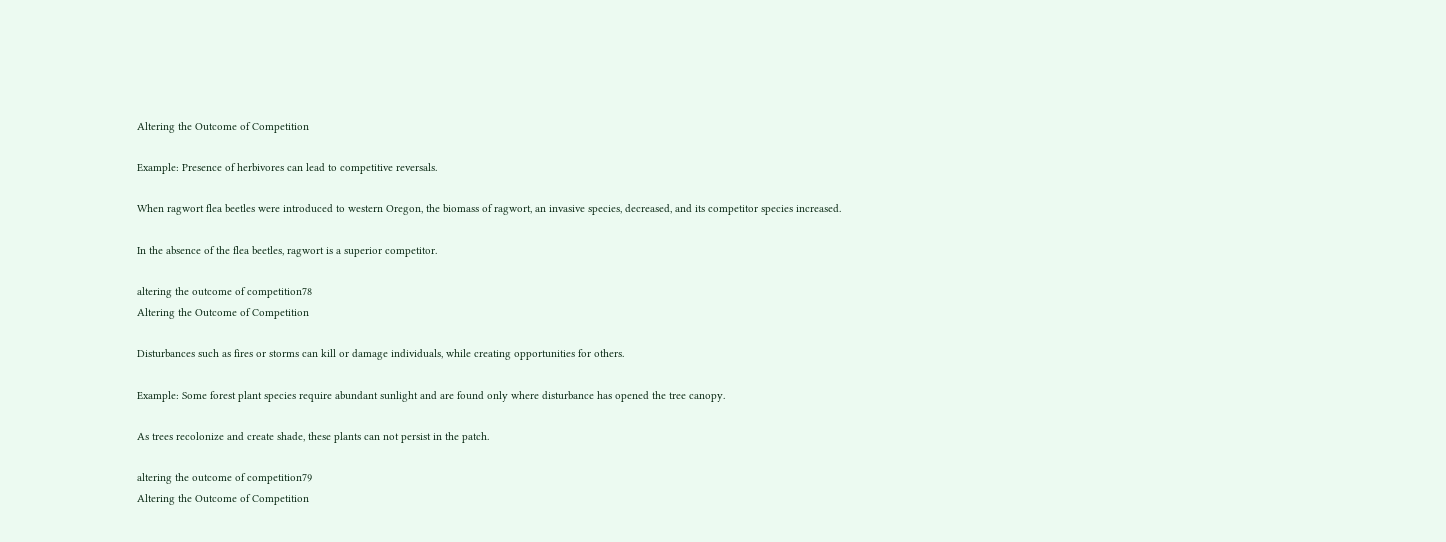Altering the Outcome of Competition

Example: Presence of herbivores can lead to competitive reversals.

When ragwort flea beetles were introduced to western Oregon, the biomass of ragwort, an invasive species, decreased, and its competitor species increased.

In the absence of the flea beetles, ragwort is a superior competitor.

altering the outcome of competition78
Altering the Outcome of Competition

Disturbances such as fires or storms can kill or damage individuals, while creating opportunities for others.

Example: Some forest plant species require abundant sunlight and are found only where disturbance has opened the tree canopy.

As trees recolonize and create shade, these plants can not persist in the patch.

altering the outcome of competition79
Altering the Outcome of Competition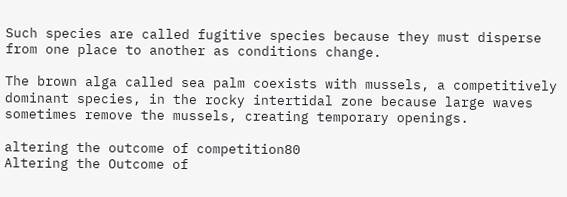Such species are called fugitive species because they must disperse from one place to another as conditions change.

The brown alga called sea palm coexists with mussels, a competitively dominant species, in the rocky intertidal zone because large waves sometimes remove the mussels, creating temporary openings.

altering the outcome of competition80
Altering the Outcome of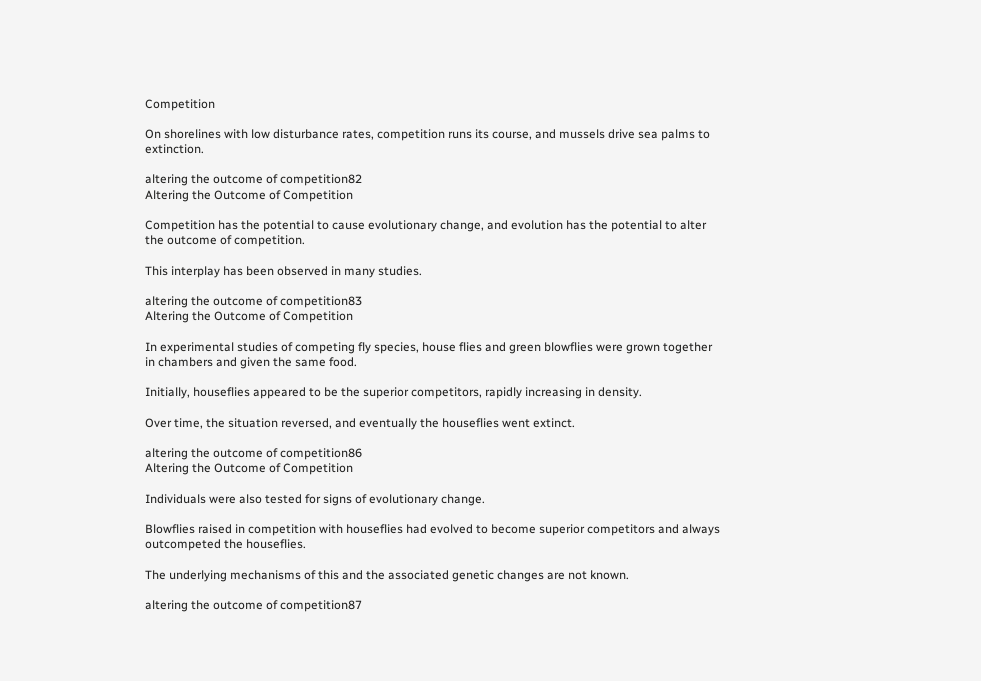Competition

On shorelines with low disturbance rates, competition runs its course, and mussels drive sea palms to extinction.

altering the outcome of competition82
Altering the Outcome of Competition

Competition has the potential to cause evolutionary change, and evolution has the potential to alter the outcome of competition.

This interplay has been observed in many studies.

altering the outcome of competition83
Altering the Outcome of Competition

In experimental studies of competing fly species, house flies and green blowflies were grown together in chambers and given the same food.

Initially, houseflies appeared to be the superior competitors, rapidly increasing in density.

Over time, the situation reversed, and eventually the houseflies went extinct.

altering the outcome of competition86
Altering the Outcome of Competition

Individuals were also tested for signs of evolutionary change.

Blowflies raised in competition with houseflies had evolved to become superior competitors and always outcompeted the houseflies.

The underlying mechanisms of this and the associated genetic changes are not known.

altering the outcome of competition87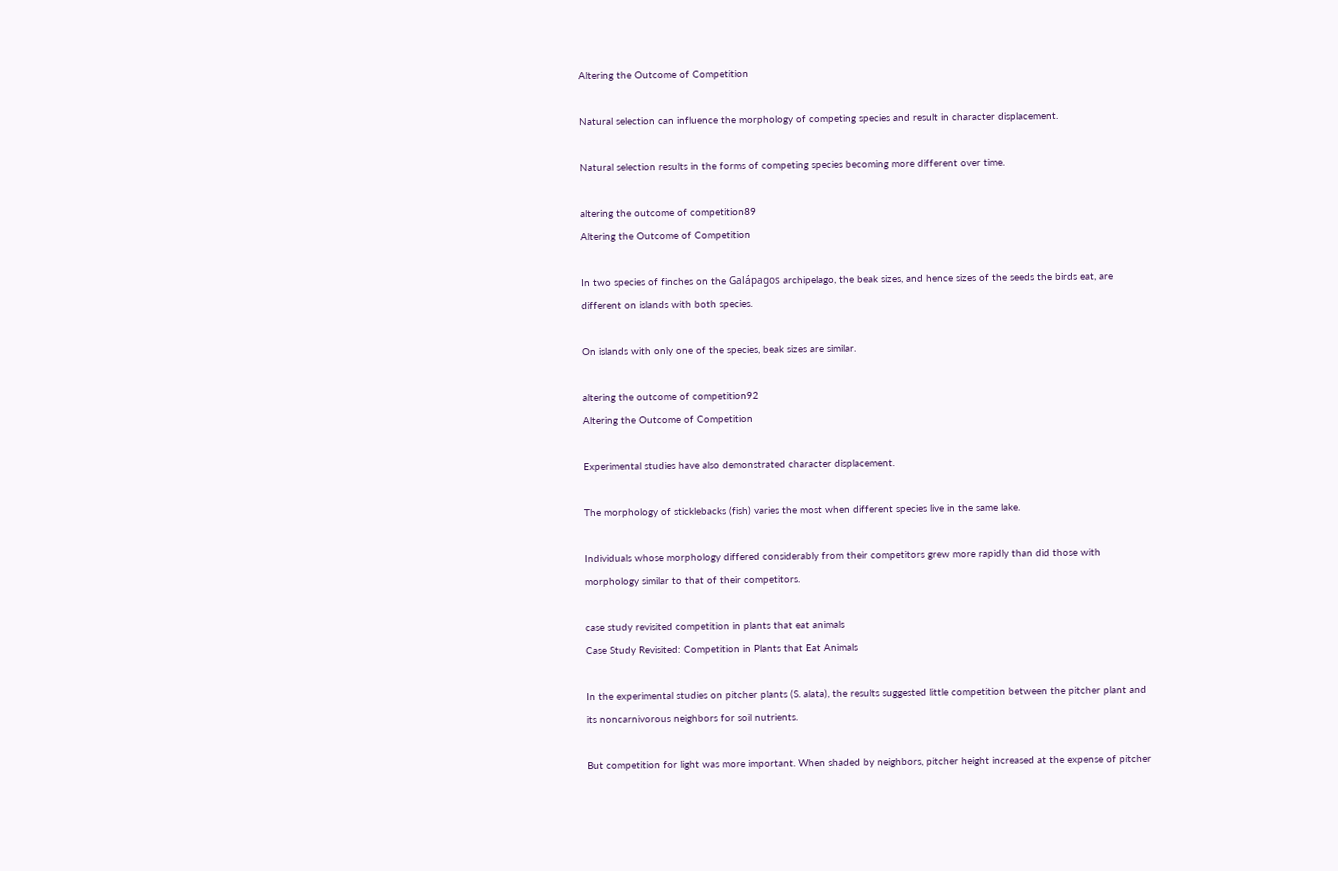Altering the Outcome of Competition

Natural selection can influence the morphology of competing species and result in character displacement.

Natural selection results in the forms of competing species becoming more different over time.

altering the outcome of competition89
Altering the Outcome of Competition

In two species of finches on the Galápagos archipelago, the beak sizes, and hence sizes of the seeds the birds eat, are different on islands with both species.

On islands with only one of the species, beak sizes are similar.

altering the outcome of competition92
Altering the Outcome of Competition

Experimental studies have also demonstrated character displacement.

The morphology of sticklebacks (fish) varies the most when different species live in the same lake.

Individuals whose morphology differed considerably from their competitors grew more rapidly than did those with morphology similar to that of their competitors.

case study revisited competition in plants that eat animals
Case Study Revisited: Competition in Plants that Eat Animals

In the experimental studies on pitcher plants (S. alata), the results suggested little competition between the pitcher plant and its noncarnivorous neighbors for soil nutrients.

But competition for light was more important. When shaded by neighbors, pitcher height increased at the expense of pitcher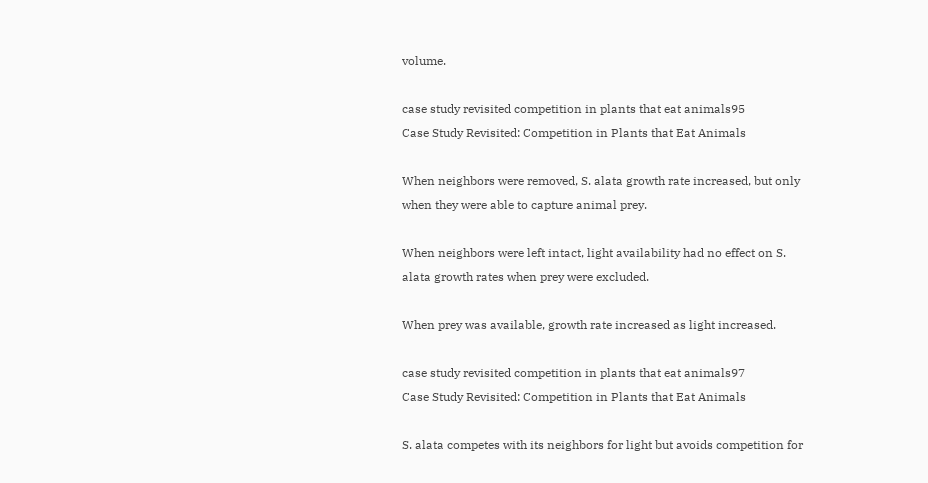volume.

case study revisited competition in plants that eat animals95
Case Study Revisited: Competition in Plants that Eat Animals

When neighbors were removed, S. alata growth rate increased, but only when they were able to capture animal prey.

When neighbors were left intact, light availability had no effect on S. alata growth rates when prey were excluded.

When prey was available, growth rate increased as light increased.

case study revisited competition in plants that eat animals97
Case Study Revisited: Competition in Plants that Eat Animals

S. alata competes with its neighbors for light but avoids competition for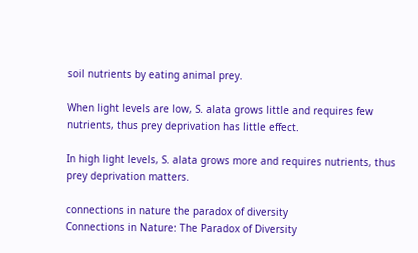soil nutrients by eating animal prey.

When light levels are low, S. alata grows little and requires few nutrients, thus prey deprivation has little effect.

In high light levels, S. alata grows more and requires nutrients, thus prey deprivation matters.

connections in nature the paradox of diversity
Connections in Nature: The Paradox of Diversity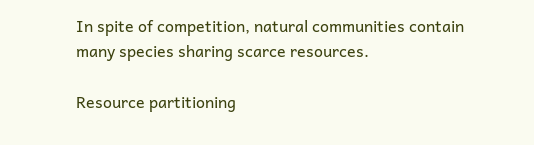In spite of competition, natural communities contain many species sharing scarce resources.

Resource partitioning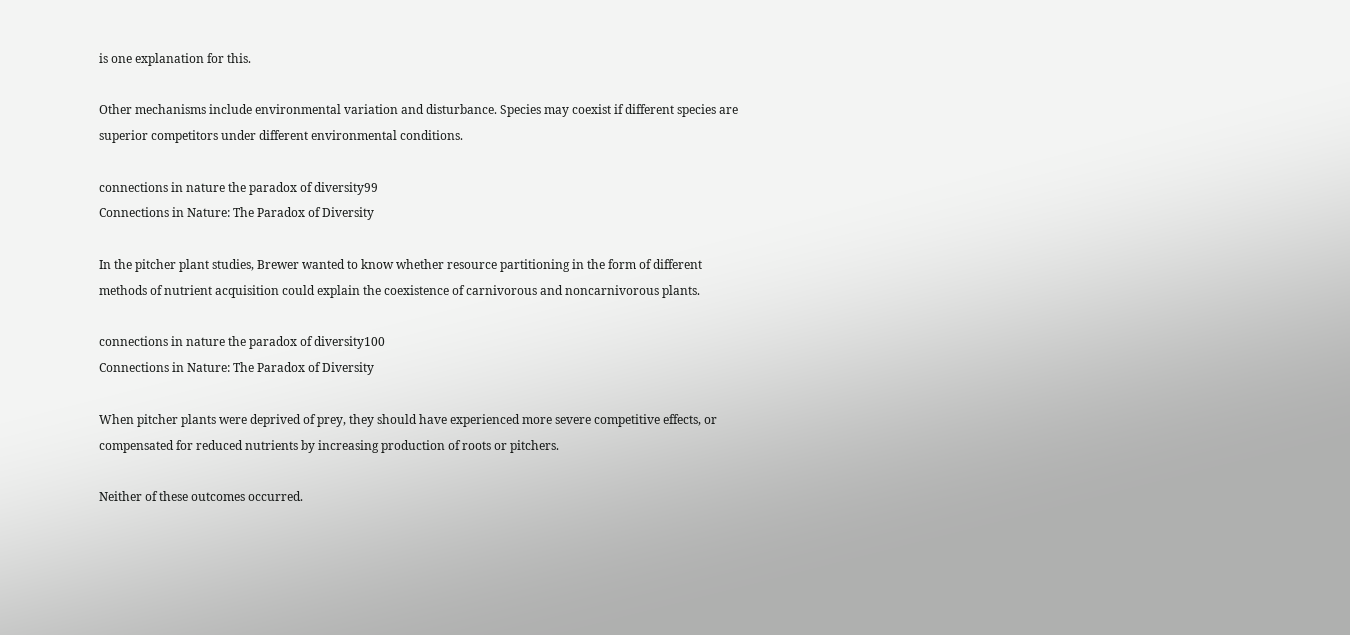is one explanation for this.

Other mechanisms include environmental variation and disturbance. Species may coexist if different species are superior competitors under different environmental conditions.

connections in nature the paradox of diversity99
Connections in Nature: The Paradox of Diversity

In the pitcher plant studies, Brewer wanted to know whether resource partitioning in the form of different methods of nutrient acquisition could explain the coexistence of carnivorous and noncarnivorous plants.

connections in nature the paradox of diversity100
Connections in Nature: The Paradox of Diversity

When pitcher plants were deprived of prey, they should have experienced more severe competitive effects, or compensated for reduced nutrients by increasing production of roots or pitchers.

Neither of these outcomes occurred.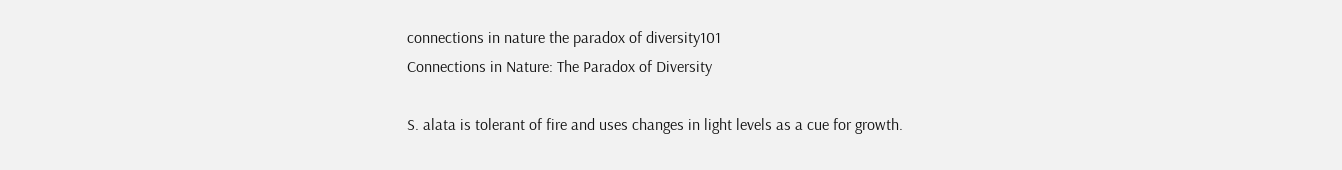connections in nature the paradox of diversity101
Connections in Nature: The Paradox of Diversity

S. alata is tolerant of fire and uses changes in light levels as a cue for growth.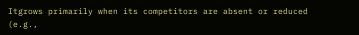Itgrows primarily when its competitors are absent or reduced (e.g.,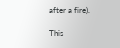after a fire).

This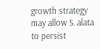growth strategy may allow S. alata to persist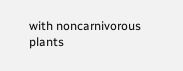with noncarnivorous plants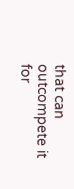that can outcompete it for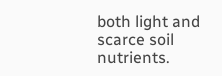both light and scarce soil nutrients.